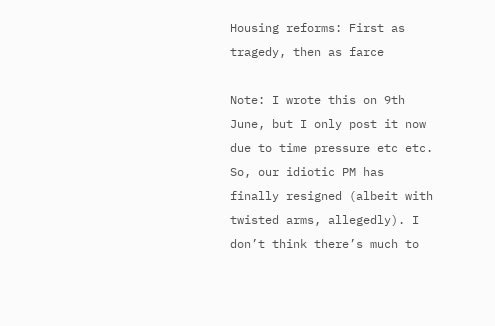Housing reforms: First as tragedy, then as farce

Note: I wrote this on 9th June, but I only post it now due to time pressure etc etc. So, our idiotic PM has finally resigned (albeit with twisted arms, allegedly). I don’t think there’s much to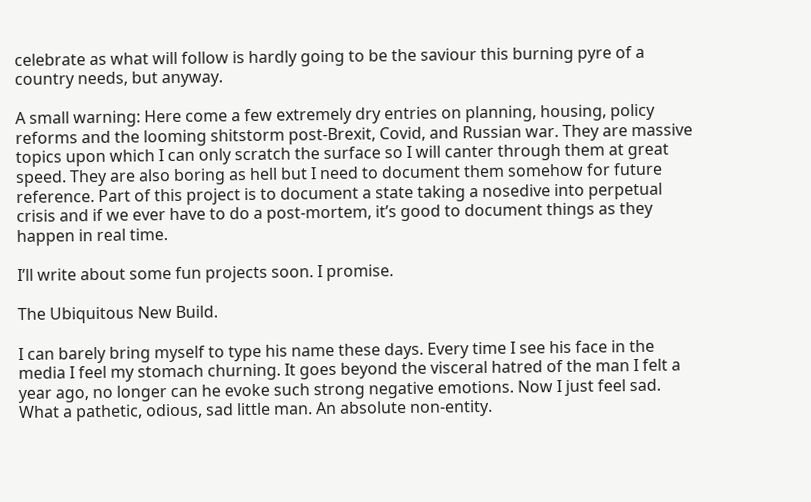celebrate as what will follow is hardly going to be the saviour this burning pyre of a country needs, but anyway.

A small warning: Here come a few extremely dry entries on planning, housing, policy reforms and the looming shitstorm post-Brexit, Covid, and Russian war. They are massive topics upon which I can only scratch the surface so I will canter through them at great speed. They are also boring as hell but I need to document them somehow for future reference. Part of this project is to document a state taking a nosedive into perpetual crisis and if we ever have to do a post-mortem, it’s good to document things as they happen in real time.

I’ll write about some fun projects soon. I promise.

The Ubiquitous New Build.

I can barely bring myself to type his name these days. Every time I see his face in the media I feel my stomach churning. It goes beyond the visceral hatred of the man I felt a year ago, no longer can he evoke such strong negative emotions. Now I just feel sad. What a pathetic, odious, sad little man. An absolute non-entity.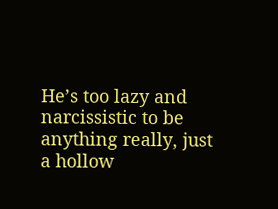He’s too lazy and narcissistic to be anything really, just a hollow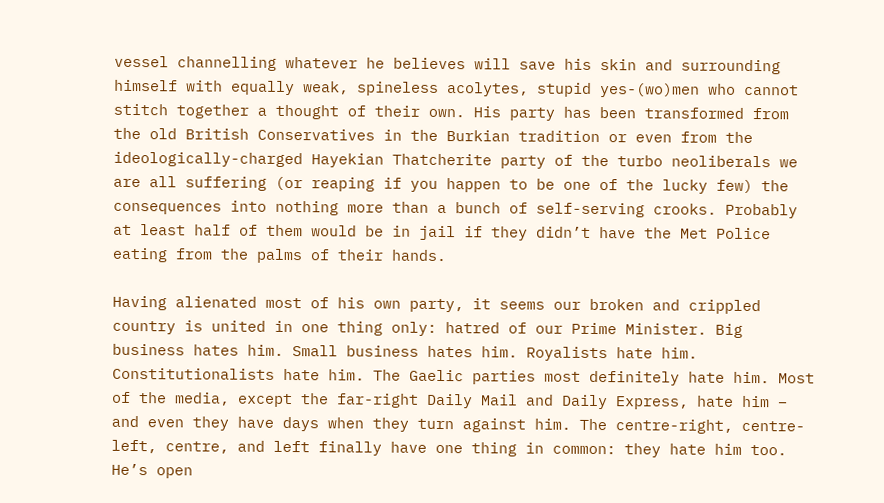vessel channelling whatever he believes will save his skin and surrounding himself with equally weak, spineless acolytes, stupid yes-(wo)men who cannot stitch together a thought of their own. His party has been transformed from the old British Conservatives in the Burkian tradition or even from the ideologically-charged Hayekian Thatcherite party of the turbo neoliberals we are all suffering (or reaping if you happen to be one of the lucky few) the consequences into nothing more than a bunch of self-serving crooks. Probably at least half of them would be in jail if they didn’t have the Met Police eating from the palms of their hands.

Having alienated most of his own party, it seems our broken and crippled country is united in one thing only: hatred of our Prime Minister. Big business hates him. Small business hates him. Royalists hate him. Constitutionalists hate him. The Gaelic parties most definitely hate him. Most of the media, except the far-right Daily Mail and Daily Express, hate him – and even they have days when they turn against him. The centre-right, centre-left, centre, and left finally have one thing in common: they hate him too. He’s open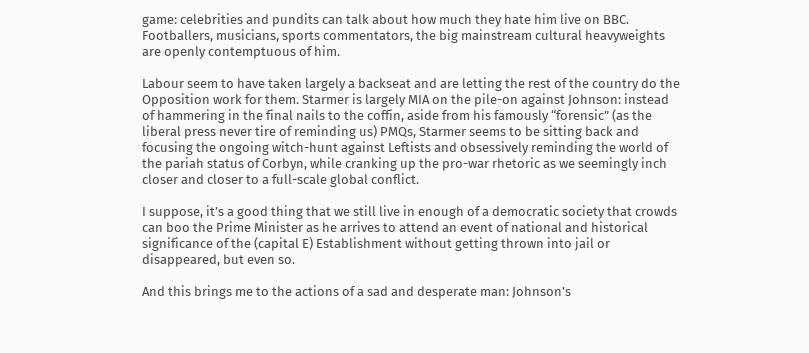game: celebrities and pundits can talk about how much they hate him live on BBC. Footballers, musicians, sports commentators, the big mainstream cultural heavyweights are openly contemptuous of him.

Labour seem to have taken largely a backseat and are letting the rest of the country do the Opposition work for them. Starmer is largely MIA on the pile-on against Johnson: instead of hammering in the final nails to the coffin, aside from his famously “forensic” (as the liberal press never tire of reminding us) PMQs, Starmer seems to be sitting back and focusing the ongoing witch-hunt against Leftists and obsessively reminding the world of the pariah status of Corbyn, while cranking up the pro-war rhetoric as we seemingly inch closer and closer to a full-scale global conflict.

I suppose, it’s a good thing that we still live in enough of a democratic society that crowds can boo the Prime Minister as he arrives to attend an event of national and historical significance of the (capital E) Establishment without getting thrown into jail or disappeared, but even so.

And this brings me to the actions of a sad and desperate man: Johnson’s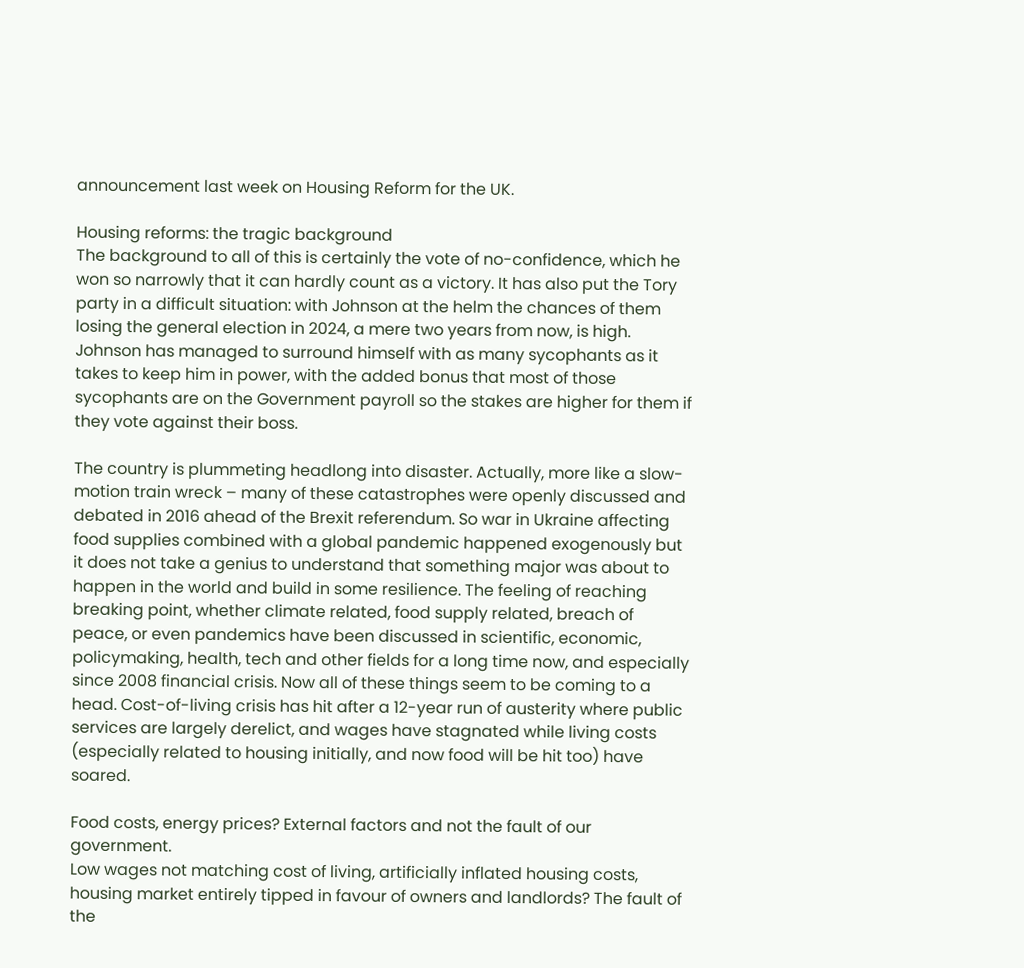announcement last week on Housing Reform for the UK.

Housing reforms: the tragic background
The background to all of this is certainly the vote of no-confidence, which he won so narrowly that it can hardly count as a victory. It has also put the Tory party in a difficult situation: with Johnson at the helm the chances of them losing the general election in 2024, a mere two years from now, is high. Johnson has managed to surround himself with as many sycophants as it takes to keep him in power, with the added bonus that most of those sycophants are on the Government payroll so the stakes are higher for them if they vote against their boss.

The country is plummeting headlong into disaster. Actually, more like a slow-motion train wreck – many of these catastrophes were openly discussed and debated in 2016 ahead of the Brexit referendum. So war in Ukraine affecting food supplies combined with a global pandemic happened exogenously but it does not take a genius to understand that something major was about to happen in the world and build in some resilience. The feeling of reaching breaking point, whether climate related, food supply related, breach of peace, or even pandemics have been discussed in scientific, economic, policymaking, health, tech and other fields for a long time now, and especially since 2008 financial crisis. Now all of these things seem to be coming to a head. Cost-of-living crisis has hit after a 12-year run of austerity where public services are largely derelict, and wages have stagnated while living costs (especially related to housing initially, and now food will be hit too) have soared.

Food costs, energy prices? External factors and not the fault of our government.
Low wages not matching cost of living, artificially inflated housing costs, housing market entirely tipped in favour of owners and landlords? The fault of the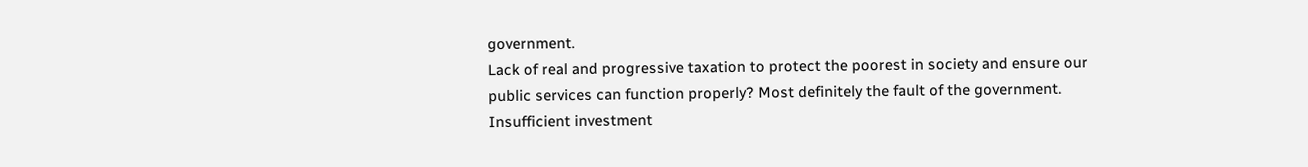government.
Lack of real and progressive taxation to protect the poorest in society and ensure our public services can function properly? Most definitely the fault of the government.
Insufficient investment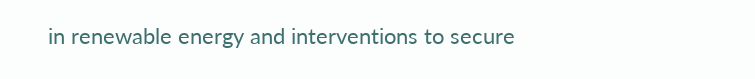in renewable energy and interventions to secure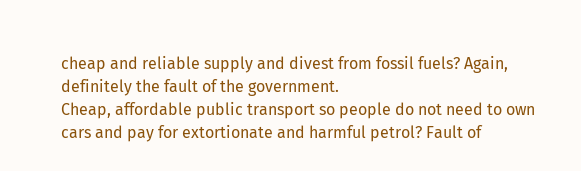cheap and reliable supply and divest from fossil fuels? Again, definitely the fault of the government.
Cheap, affordable public transport so people do not need to own cars and pay for extortionate and harmful petrol? Fault of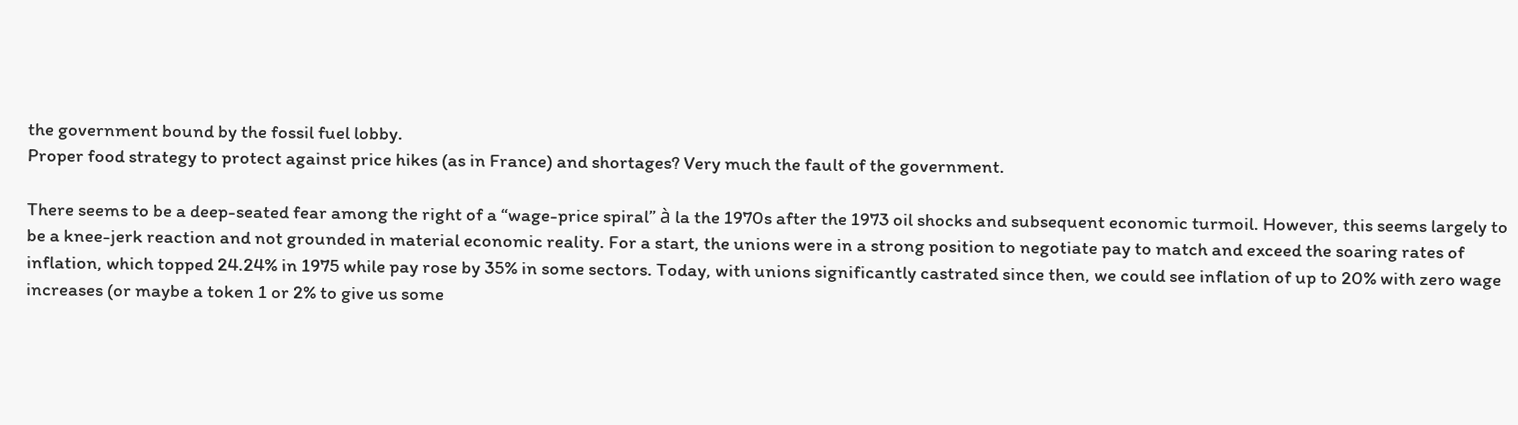the government bound by the fossil fuel lobby.
Proper food strategy to protect against price hikes (as in France) and shortages? Very much the fault of the government.

There seems to be a deep-seated fear among the right of a “wage-price spiral” à la the 1970s after the 1973 oil shocks and subsequent economic turmoil. However, this seems largely to be a knee-jerk reaction and not grounded in material economic reality. For a start, the unions were in a strong position to negotiate pay to match and exceed the soaring rates of inflation, which topped 24.24% in 1975 while pay rose by 35% in some sectors. Today, with unions significantly castrated since then, we could see inflation of up to 20% with zero wage increases (or maybe a token 1 or 2% to give us some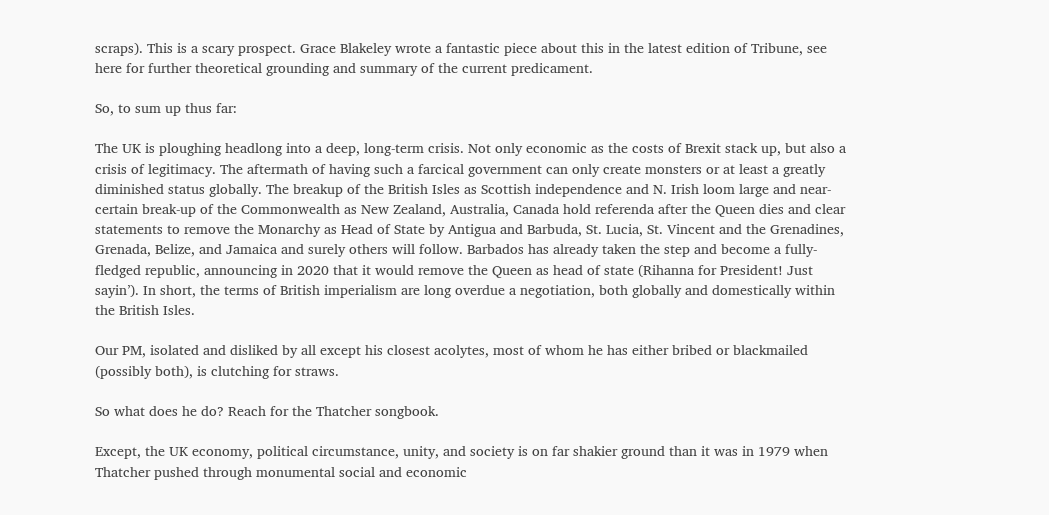scraps). This is a scary prospect. Grace Blakeley wrote a fantastic piece about this in the latest edition of Tribune, see here for further theoretical grounding and summary of the current predicament.

So, to sum up thus far:

The UK is ploughing headlong into a deep, long-term crisis. Not only economic as the costs of Brexit stack up, but also a crisis of legitimacy. The aftermath of having such a farcical government can only create monsters or at least a greatly diminished status globally. The breakup of the British Isles as Scottish independence and N. Irish loom large and near-certain break-up of the Commonwealth as New Zealand, Australia, Canada hold referenda after the Queen dies and clear statements to remove the Monarchy as Head of State by Antigua and Barbuda, St. Lucia, St. Vincent and the Grenadines, Grenada, Belize, and Jamaica and surely others will follow. Barbados has already taken the step and become a fully-fledged republic, announcing in 2020 that it would remove the Queen as head of state (Rihanna for President! Just sayin’). In short, the terms of British imperialism are long overdue a negotiation, both globally and domestically within the British Isles.

Our PM, isolated and disliked by all except his closest acolytes, most of whom he has either bribed or blackmailed (possibly both), is clutching for straws.

So what does he do? Reach for the Thatcher songbook.

Except, the UK economy, political circumstance, unity, and society is on far shakier ground than it was in 1979 when Thatcher pushed through monumental social and economic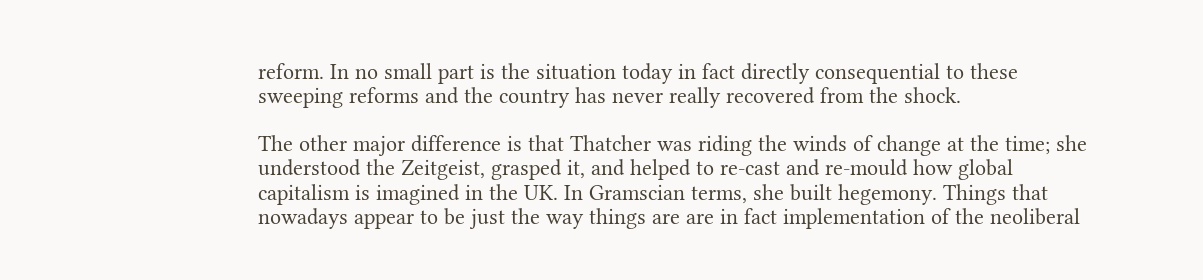reform. In no small part is the situation today in fact directly consequential to these sweeping reforms and the country has never really recovered from the shock.

The other major difference is that Thatcher was riding the winds of change at the time; she understood the Zeitgeist, grasped it, and helped to re-cast and re-mould how global capitalism is imagined in the UK. In Gramscian terms, she built hegemony. Things that nowadays appear to be just the way things are are in fact implementation of the neoliberal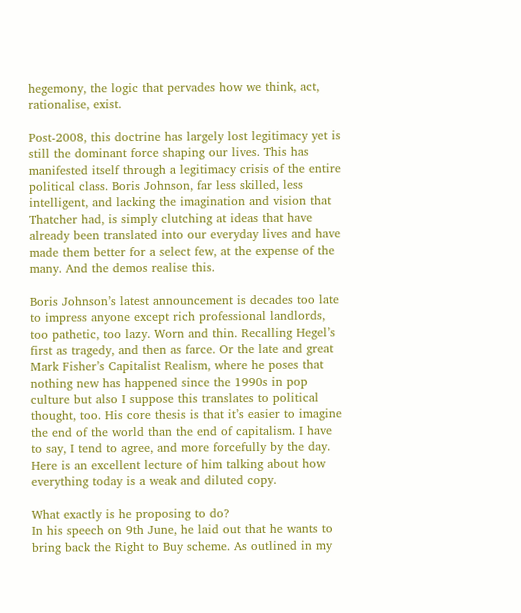hegemony, the logic that pervades how we think, act, rationalise, exist.

Post-2008, this doctrine has largely lost legitimacy yet is still the dominant force shaping our lives. This has manifested itself through a legitimacy crisis of the entire political class. Boris Johnson, far less skilled, less intelligent, and lacking the imagination and vision that Thatcher had, is simply clutching at ideas that have already been translated into our everyday lives and have made them better for a select few, at the expense of the many. And the demos realise this.

Boris Johnson’s latest announcement is decades too late to impress anyone except rich professional landlords, too pathetic, too lazy. Worn and thin. Recalling Hegel’s first as tragedy, and then as farce. Or the late and great Mark Fisher’s Capitalist Realism, where he poses that nothing new has happened since the 1990s in pop culture but also I suppose this translates to political thought, too. His core thesis is that it’s easier to imagine the end of the world than the end of capitalism. I have to say, I tend to agree, and more forcefully by the day. Here is an excellent lecture of him talking about how everything today is a weak and diluted copy.

What exactly is he proposing to do?
In his speech on 9th June, he laid out that he wants to bring back the Right to Buy scheme. As outlined in my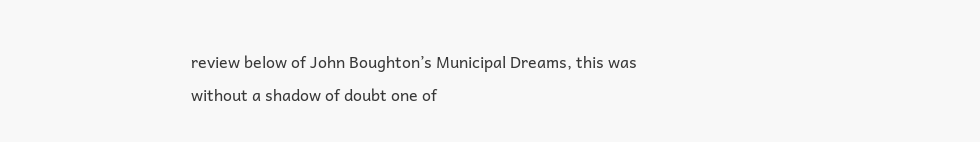review below of John Boughton’s Municipal Dreams, this was without a shadow of doubt one of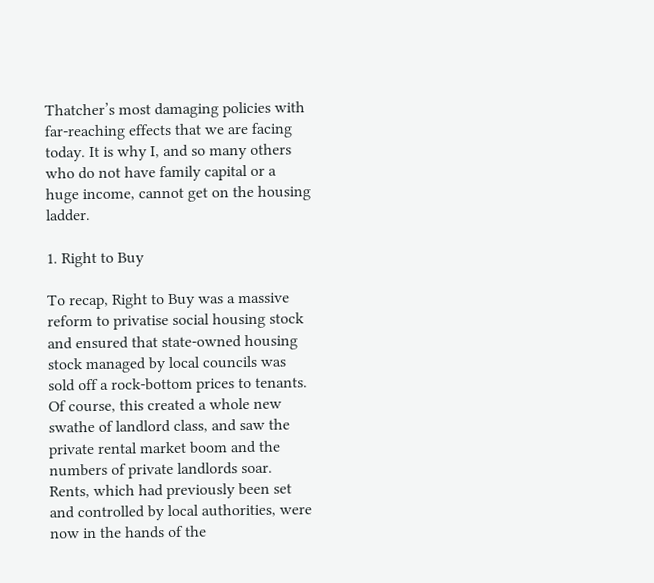Thatcher’s most damaging policies with far-reaching effects that we are facing today. It is why I, and so many others who do not have family capital or a huge income, cannot get on the housing ladder.

1. Right to Buy

To recap, Right to Buy was a massive reform to privatise social housing stock and ensured that state-owned housing stock managed by local councils was sold off a rock-bottom prices to tenants. Of course, this created a whole new swathe of landlord class, and saw the private rental market boom and the numbers of private landlords soar. Rents, which had previously been set and controlled by local authorities, were now in the hands of the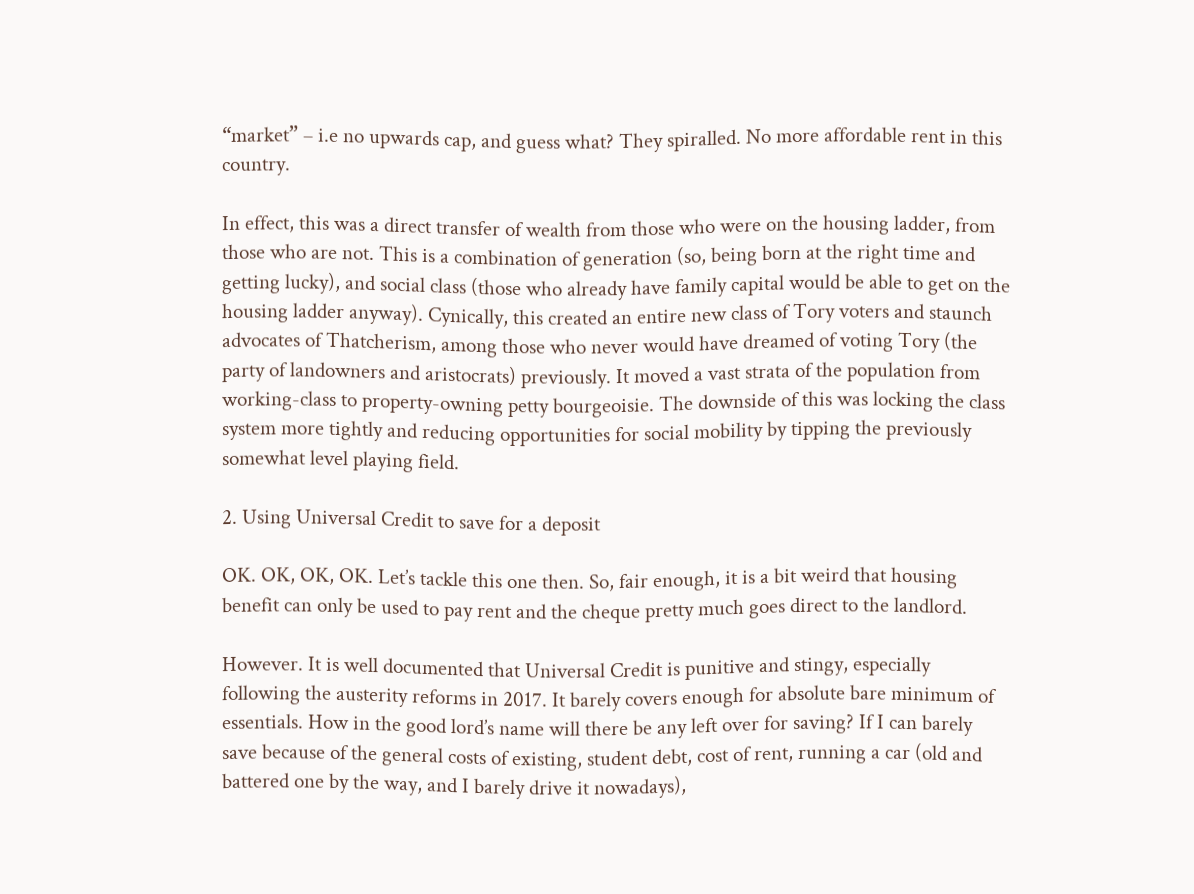“market” – i.e no upwards cap, and guess what? They spiralled. No more affordable rent in this country.

In effect, this was a direct transfer of wealth from those who were on the housing ladder, from those who are not. This is a combination of generation (so, being born at the right time and getting lucky), and social class (those who already have family capital would be able to get on the housing ladder anyway). Cynically, this created an entire new class of Tory voters and staunch advocates of Thatcherism, among those who never would have dreamed of voting Tory (the party of landowners and aristocrats) previously. It moved a vast strata of the population from working-class to property-owning petty bourgeoisie. The downside of this was locking the class system more tightly and reducing opportunities for social mobility by tipping the previously somewhat level playing field.

2. Using Universal Credit to save for a deposit

OK. OK, OK, OK. Let’s tackle this one then. So, fair enough, it is a bit weird that housing benefit can only be used to pay rent and the cheque pretty much goes direct to the landlord.

However. It is well documented that Universal Credit is punitive and stingy, especially following the austerity reforms in 2017. It barely covers enough for absolute bare minimum of essentials. How in the good lord’s name will there be any left over for saving? If I can barely save because of the general costs of existing, student debt, cost of rent, running a car (old and battered one by the way, and I barely drive it nowadays),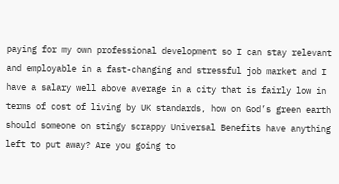paying for my own professional development so I can stay relevant and employable in a fast-changing and stressful job market and I have a salary well above average in a city that is fairly low in terms of cost of living by UK standards, how on God’s green earth should someone on stingy scrappy Universal Benefits have anything left to put away? Are you going to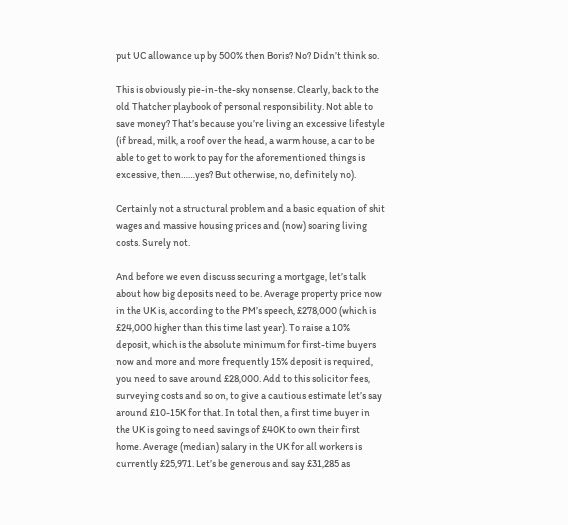put UC allowance up by 500% then Boris? No? Didn’t think so.

This is obviously pie-in-the-sky nonsense. Clearly, back to the old Thatcher playbook of personal responsibility. Not able to save money? That’s because you’re living an excessive lifestyle (if bread, milk, a roof over the head, a warm house, a car to be able to get to work to pay for the aforementioned things is excessive, then……yes? But otherwise, no, definitely no).

Certainly not a structural problem and a basic equation of shit wages and massive housing prices and (now) soaring living costs. Surely not.

And before we even discuss securing a mortgage, let’s talk about how big deposits need to be. Average property price now in the UK is, according to the PM’s speech, £278,000 (which is £24,000 higher than this time last year). To raise a 10% deposit, which is the absolute minimum for first-time buyers now and more and more frequently 15% deposit is required, you need to save around £28,000. Add to this solicitor fees, surveying costs and so on, to give a cautious estimate let’s say around £10-15K for that. In total then, a first time buyer in the UK is going to need savings of £40K to own their first home. Average (median) salary in the UK for all workers is currently £25,971. Let’s be generous and say £31,285 as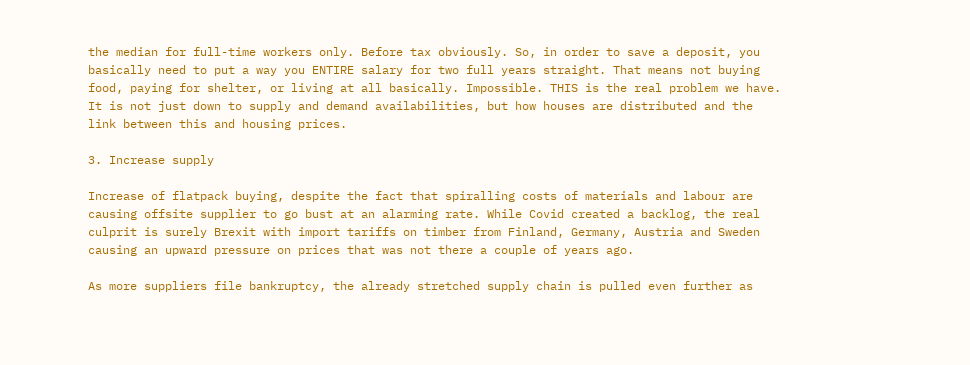the median for full-time workers only. Before tax obviously. So, in order to save a deposit, you basically need to put a way you ENTIRE salary for two full years straight. That means not buying food, paying for shelter, or living at all basically. Impossible. THIS is the real problem we have. It is not just down to supply and demand availabilities, but how houses are distributed and the link between this and housing prices.

3. Increase supply

Increase of flatpack buying, despite the fact that spiralling costs of materials and labour are causing offsite supplier to go bust at an alarming rate. While Covid created a backlog, the real culprit is surely Brexit with import tariffs on timber from Finland, Germany, Austria and Sweden causing an upward pressure on prices that was not there a couple of years ago.

As more suppliers file bankruptcy, the already stretched supply chain is pulled even further as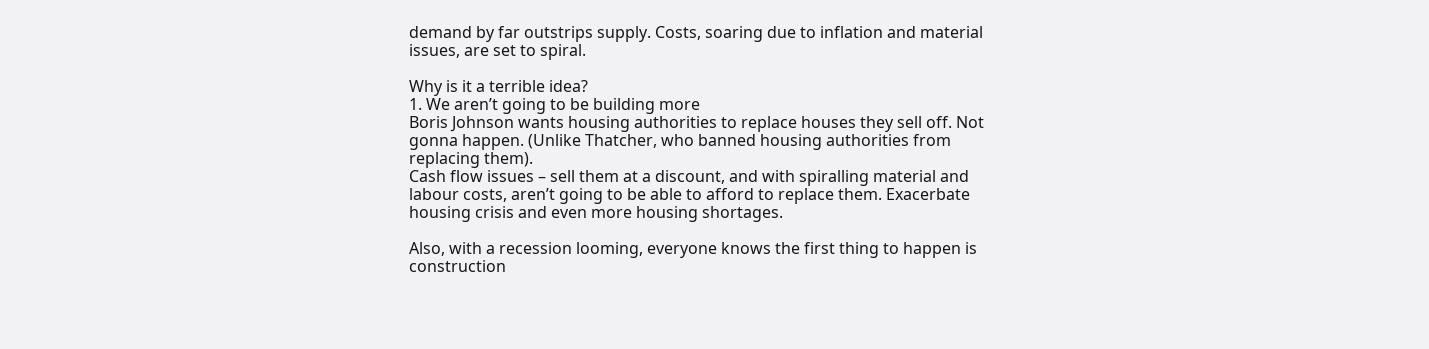demand by far outstrips supply. Costs, soaring due to inflation and material issues, are set to spiral.

Why is it a terrible idea?
1. We aren’t going to be building more
Boris Johnson wants housing authorities to replace houses they sell off. Not gonna happen. (Unlike Thatcher, who banned housing authorities from replacing them).
Cash flow issues – sell them at a discount, and with spiralling material and labour costs, aren’t going to be able to afford to replace them. Exacerbate housing crisis and even more housing shortages.

Also, with a recession looming, everyone knows the first thing to happen is construction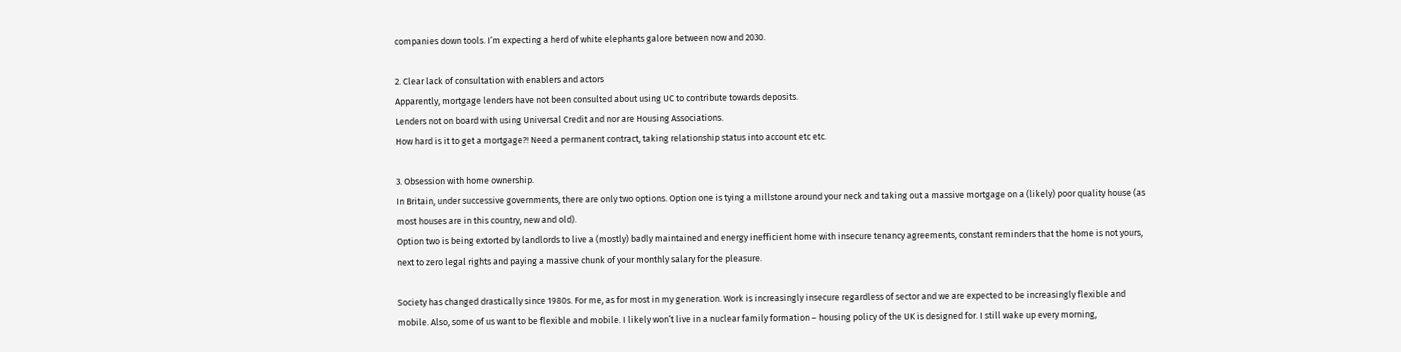companies down tools. I’m expecting a herd of white elephants galore between now and 2030.

2. Clear lack of consultation with enablers and actors
Apparently, mortgage lenders have not been consulted about using UC to contribute towards deposits.
Lenders not on board with using Universal Credit and nor are Housing Associations.
How hard is it to get a mortgage?! Need a permanent contract, taking relationship status into account etc etc.

3. Obsession with home ownership.
In Britain, under successive governments, there are only two options. Option one is tying a millstone around your neck and taking out a massive mortgage on a (likely) poor quality house (as most houses are in this country, new and old).
Option two is being extorted by landlords to live a (mostly) badly maintained and energy inefficient home with insecure tenancy agreements, constant reminders that the home is not yours, next to zero legal rights and paying a massive chunk of your monthly salary for the pleasure.

Society has changed drastically since 1980s. For me, as for most in my generation. Work is increasingly insecure regardless of sector and we are expected to be increasingly flexible and mobile. Also, some of us want to be flexible and mobile. I likely won’t live in a nuclear family formation – housing policy of the UK is designed for. I still wake up every morning,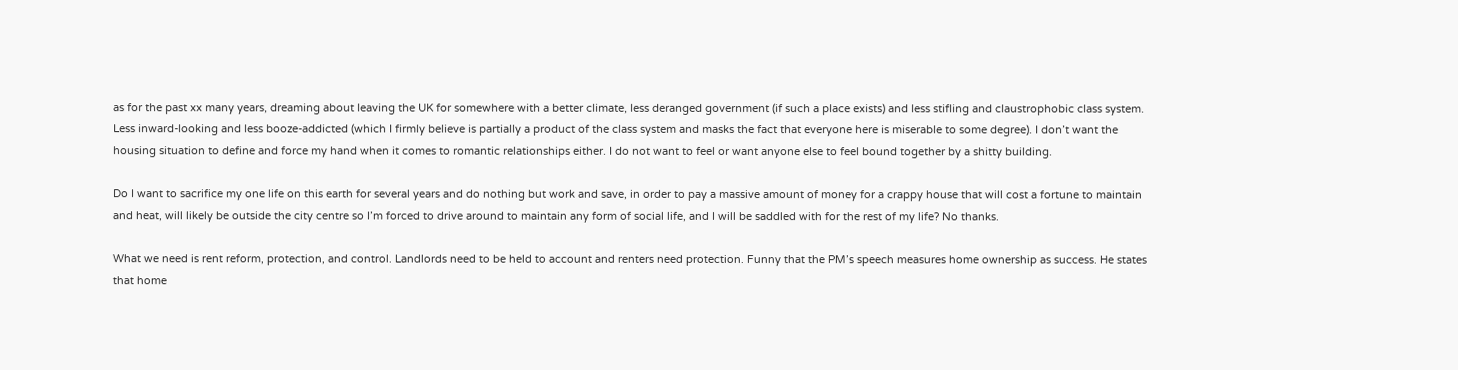as for the past xx many years, dreaming about leaving the UK for somewhere with a better climate, less deranged government (if such a place exists) and less stifling and claustrophobic class system. Less inward-looking and less booze-addicted (which I firmly believe is partially a product of the class system and masks the fact that everyone here is miserable to some degree). I don’t want the housing situation to define and force my hand when it comes to romantic relationships either. I do not want to feel or want anyone else to feel bound together by a shitty building.

Do I want to sacrifice my one life on this earth for several years and do nothing but work and save, in order to pay a massive amount of money for a crappy house that will cost a fortune to maintain and heat, will likely be outside the city centre so I’m forced to drive around to maintain any form of social life, and I will be saddled with for the rest of my life? No thanks.

What we need is rent reform, protection, and control. Landlords need to be held to account and renters need protection. Funny that the PM’s speech measures home ownership as success. He states that home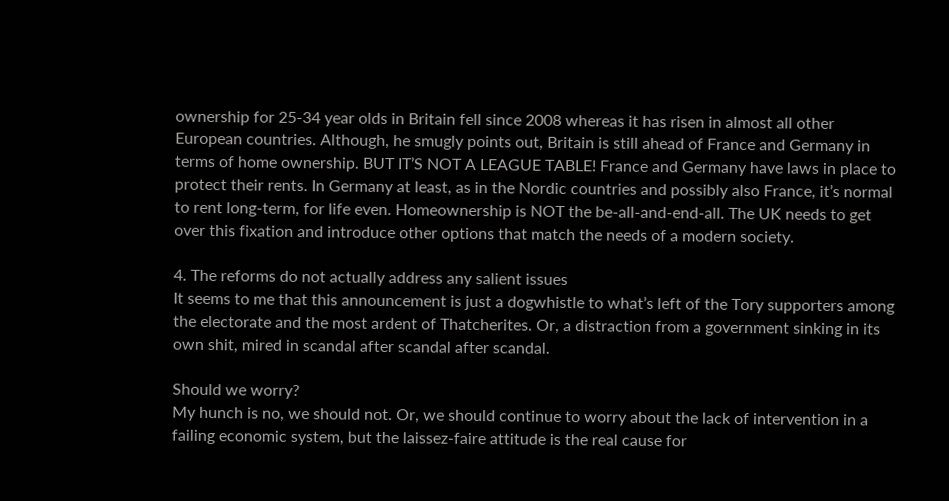ownership for 25-34 year olds in Britain fell since 2008 whereas it has risen in almost all other European countries. Although, he smugly points out, Britain is still ahead of France and Germany in terms of home ownership. BUT IT’S NOT A LEAGUE TABLE! France and Germany have laws in place to protect their rents. In Germany at least, as in the Nordic countries and possibly also France, it’s normal to rent long-term, for life even. Homeownership is NOT the be-all-and-end-all. The UK needs to get over this fixation and introduce other options that match the needs of a modern society.

4. The reforms do not actually address any salient issues
It seems to me that this announcement is just a dogwhistle to what’s left of the Tory supporters among the electorate and the most ardent of Thatcherites. Or, a distraction from a government sinking in its own shit, mired in scandal after scandal after scandal.

Should we worry?
My hunch is no, we should not. Or, we should continue to worry about the lack of intervention in a failing economic system, but the laissez-faire attitude is the real cause for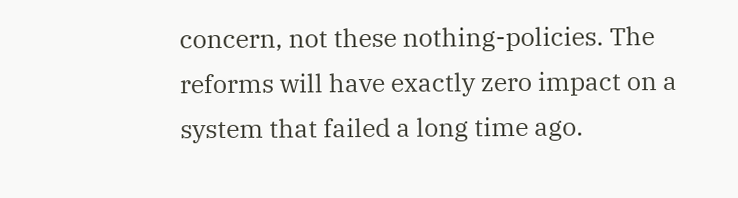concern, not these nothing-policies. The reforms will have exactly zero impact on a system that failed a long time ago.